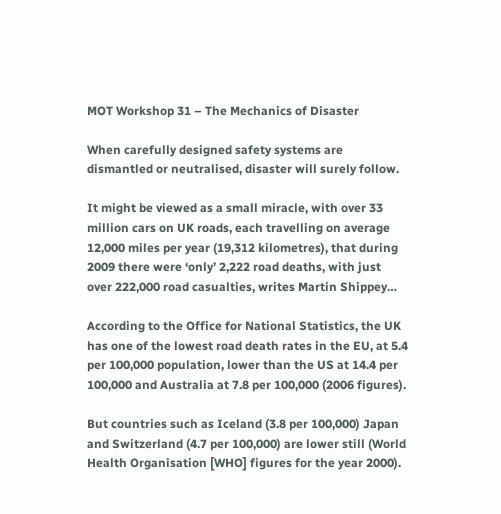MOT Workshop 31 – The Mechanics of Disaster

When carefully designed safety systems are dismantled or neutralised, disaster will surely follow.

It might be viewed as a small miracle, with over 33 million cars on UK roads, each travelling on average 12,000 miles per year (19,312 kilometres), that during 2009 there were ‘only’ 2,222 road deaths, with just over 222,000 road casualties, writes Martin Shippey…

According to the Office for National Statistics, the UK has one of the lowest road death rates in the EU, at 5.4 per 100,000 population, lower than the US at 14.4 per 100,000 and Australia at 7.8 per 100,000 (2006 figures).

But countries such as Iceland (3.8 per 100,000) Japan and Switzerland (4.7 per 100,000) are lower still (World Health Organisation [WHO] figures for the year 2000).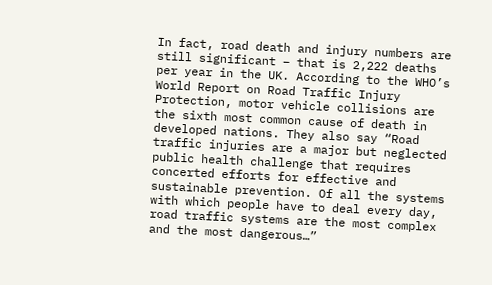In fact, road death and injury numbers are still significant – that is 2,222 deaths per year in the UK. According to the WHO’s World Report on Road Traffic Injury Protection, motor vehicle collisions are the sixth most common cause of death in developed nations. They also say “Road traffic injuries are a major but neglected public health challenge that requires concerted efforts for effective and sustainable prevention. Of all the systems with which people have to deal every day, road traffic systems are the most complex and the most dangerous…”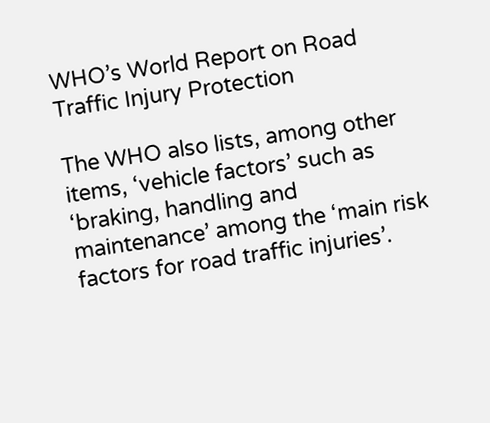WHO’s World Report on Road Traffic Injury Protection

The WHO also lists, among other items, ‘vehicle factors’ such as ‘braking, handling and maintenance’ among the ‘main risk factors for road traffic injuries’.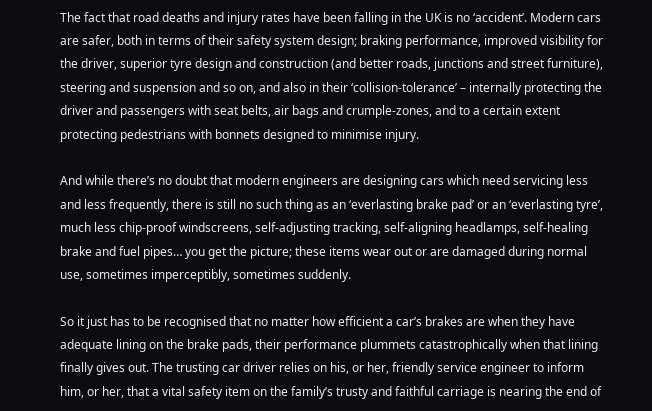The fact that road deaths and injury rates have been falling in the UK is no ‘accident’. Modern cars are safer, both in terms of their safety system design; braking performance, improved visibility for the driver, superior tyre design and construction (and better roads, junctions and street furniture), steering and suspension and so on, and also in their ‘collision-tolerance’ – internally protecting the driver and passengers with seat belts, air bags and crumple-zones, and to a certain extent protecting pedestrians with bonnets designed to minimise injury.

And while there’s no doubt that modern engineers are designing cars which need servicing less and less frequently, there is still no such thing as an ‘everlasting brake pad’ or an ‘everlasting tyre’, much less chip-proof windscreens, self-adjusting tracking, self-aligning headlamps, self-healing brake and fuel pipes… you get the picture; these items wear out or are damaged during normal use, sometimes imperceptibly, sometimes suddenly.

So it just has to be recognised that no matter how efficient a car’s brakes are when they have adequate lining on the brake pads, their performance plummets catastrophically when that lining finally gives out. The trusting car driver relies on his, or her, friendly service engineer to inform him, or her, that a vital safety item on the family’s trusty and faithful carriage is nearing the end of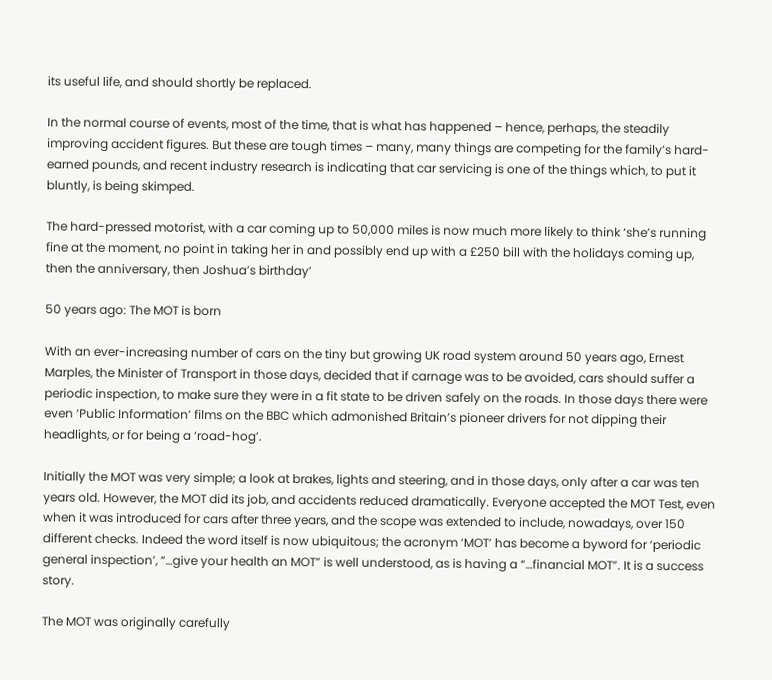its useful life, and should shortly be replaced.

In the normal course of events, most of the time, that is what has happened – hence, perhaps, the steadily improving accident figures. But these are tough times – many, many things are competing for the family’s hard-earned pounds, and recent industry research is indicating that car servicing is one of the things which, to put it bluntly, is being skimped.

The hard-pressed motorist, with a car coming up to 50,000 miles is now much more likely to think ‘she’s running fine at the moment, no point in taking her in and possibly end up with a £250 bill with the holidays coming up, then the anniversary, then Joshua’s birthday’

50 years ago: The MOT is born

With an ever-increasing number of cars on the tiny but growing UK road system around 50 years ago, Ernest Marples, the Minister of Transport in those days, decided that if carnage was to be avoided, cars should suffer a periodic inspection, to make sure they were in a fit state to be driven safely on the roads. In those days there were even ‘Public Information’ films on the BBC which admonished Britain’s pioneer drivers for not dipping their headlights, or for being a ‘road-hog’.

Initially the MOT was very simple; a look at brakes, lights and steering, and in those days, only after a car was ten years old. However, the MOT did its job, and accidents reduced dramatically. Everyone accepted the MOT Test, even when it was introduced for cars after three years, and the scope was extended to include, nowadays, over 150 different checks. Indeed the word itself is now ubiquitous; the acronym ‘MOT’ has become a byword for ‘periodic general inspection’, “…give your health an MOT” is well understood, as is having a “…financial MOT”. It is a success story.

The MOT was originally carefully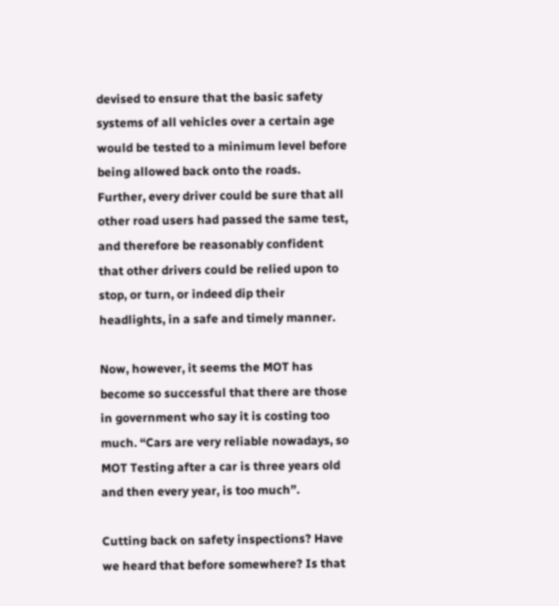devised to ensure that the basic safety systems of all vehicles over a certain age would be tested to a minimum level before being allowed back onto the roads. Further, every driver could be sure that all other road users had passed the same test, and therefore be reasonably confident that other drivers could be relied upon to stop, or turn, or indeed dip their headlights, in a safe and timely manner.

Now, however, it seems the MOT has become so successful that there are those in government who say it is costing too much. “Cars are very reliable nowadays, so MOT Testing after a car is three years old and then every year, is too much”.

Cutting back on safety inspections? Have we heard that before somewhere? Is that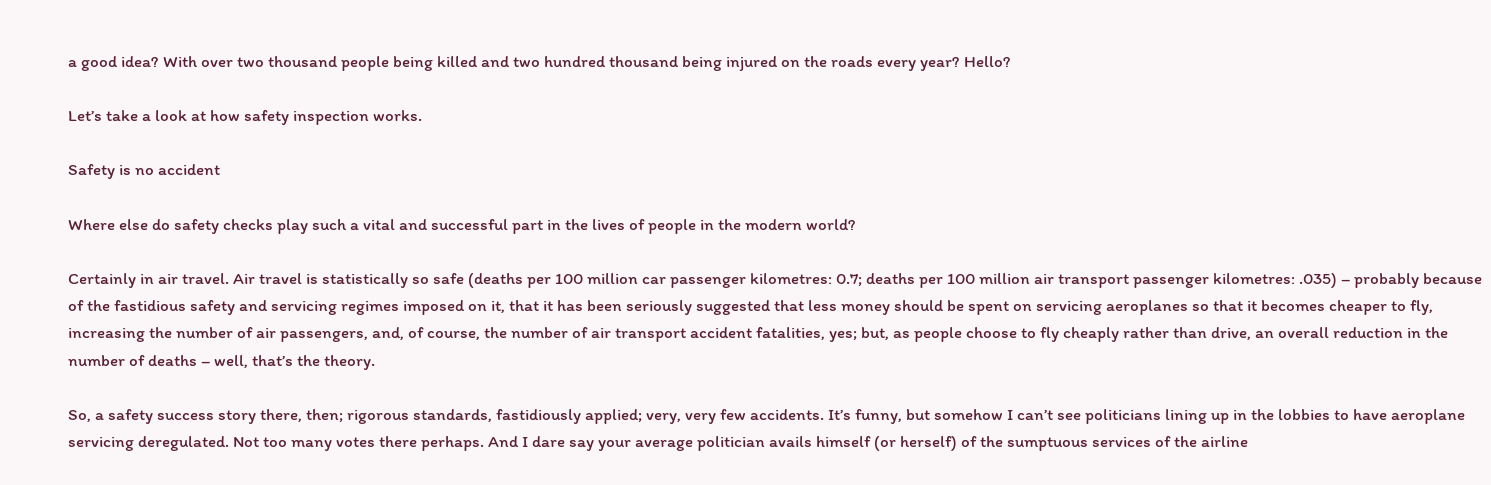a good idea? With over two thousand people being killed and two hundred thousand being injured on the roads every year? Hello?

Let’s take a look at how safety inspection works.

Safety is no accident

Where else do safety checks play such a vital and successful part in the lives of people in the modern world?

Certainly in air travel. Air travel is statistically so safe (deaths per 100 million car passenger kilometres: 0.7; deaths per 100 million air transport passenger kilometres: .035) – probably because of the fastidious safety and servicing regimes imposed on it, that it has been seriously suggested that less money should be spent on servicing aeroplanes so that it becomes cheaper to fly, increasing the number of air passengers, and, of course, the number of air transport accident fatalities, yes; but, as people choose to fly cheaply rather than drive, an overall reduction in the number of deaths – well, that’s the theory.

So, a safety success story there, then; rigorous standards, fastidiously applied; very, very few accidents. It’s funny, but somehow I can’t see politicians lining up in the lobbies to have aeroplane servicing deregulated. Not too many votes there perhaps. And I dare say your average politician avails himself (or herself) of the sumptuous services of the airline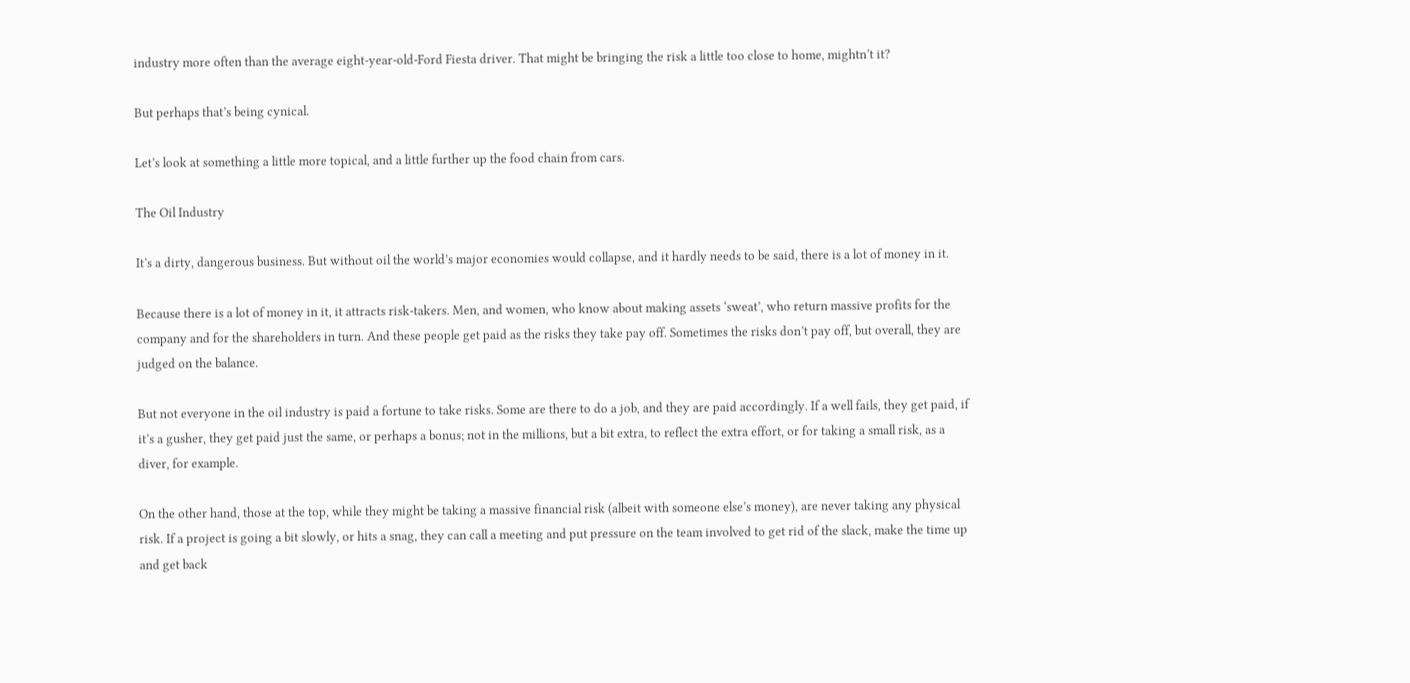industry more often than the average eight-year-old-Ford Fiesta driver. That might be bringing the risk a little too close to home, mightn’t it?

But perhaps that’s being cynical.

Let’s look at something a little more topical, and a little further up the food chain from cars.

The Oil Industry

It’s a dirty, dangerous business. But without oil the world’s major economies would collapse, and it hardly needs to be said, there is a lot of money in it.

Because there is a lot of money in it, it attracts risk-takers. Men, and women, who know about making assets ‘sweat’, who return massive profits for the company and for the shareholders in turn. And these people get paid as the risks they take pay off. Sometimes the risks don’t pay off, but overall, they are judged on the balance.

But not everyone in the oil industry is paid a fortune to take risks. Some are there to do a job, and they are paid accordingly. If a well fails, they get paid, if it’s a gusher, they get paid just the same, or perhaps a bonus; not in the millions, but a bit extra, to reflect the extra effort, or for taking a small risk, as a diver, for example.

On the other hand, those at the top, while they might be taking a massive financial risk (albeit with someone else’s money), are never taking any physical risk. If a project is going a bit slowly, or hits a snag, they can call a meeting and put pressure on the team involved to get rid of the slack, make the time up and get back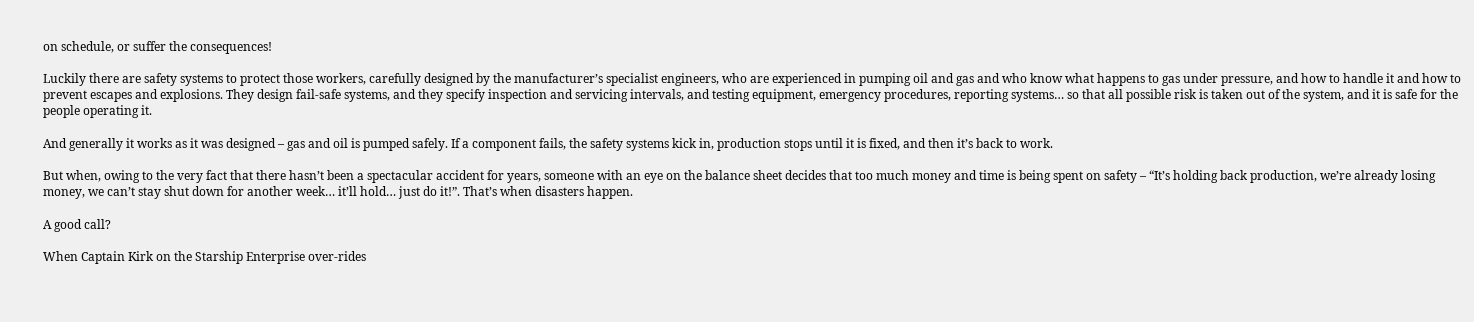on schedule, or suffer the consequences!

Luckily there are safety systems to protect those workers, carefully designed by the manufacturer’s specialist engineers, who are experienced in pumping oil and gas and who know what happens to gas under pressure, and how to handle it and how to prevent escapes and explosions. They design fail-safe systems, and they specify inspection and servicing intervals, and testing equipment, emergency procedures, reporting systems… so that all possible risk is taken out of the system, and it is safe for the people operating it.

And generally it works as it was designed – gas and oil is pumped safely. If a component fails, the safety systems kick in, production stops until it is fixed, and then it’s back to work.

But when, owing to the very fact that there hasn’t been a spectacular accident for years, someone with an eye on the balance sheet decides that too much money and time is being spent on safety – “It’s holding back production, we’re already losing money, we can’t stay shut down for another week… it’ll hold… just do it!”. That’s when disasters happen.

A good call?

When Captain Kirk on the Starship Enterprise over-rides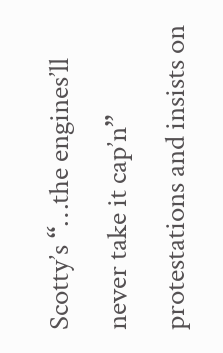Scotty’s “…the engines’ll never take it cap’n” protestations and insists on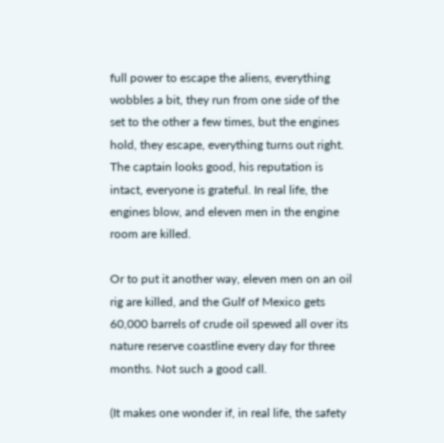full power to escape the aliens, everything wobbles a bit, they run from one side of the set to the other a few times, but the engines hold, they escape, everything turns out right. The captain looks good, his reputation is intact, everyone is grateful. In real life, the engines blow, and eleven men in the engine room are killed.

Or to put it another way, eleven men on an oil rig are killed, and the Gulf of Mexico gets 60,000 barrels of crude oil spewed all over its nature reserve coastline every day for three months. Not such a good call.

(It makes one wonder if, in real life, the safety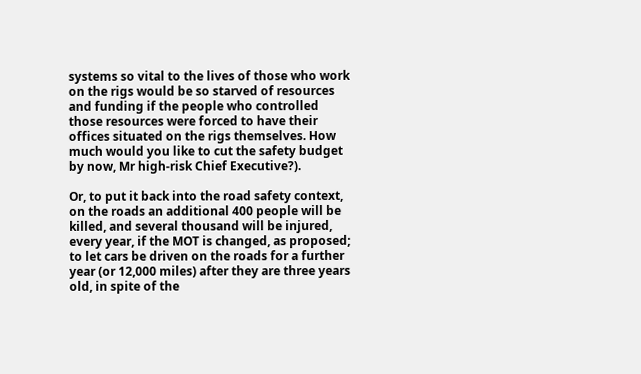systems so vital to the lives of those who work on the rigs would be so starved of resources and funding if the people who controlled those resources were forced to have their offices situated on the rigs themselves. How much would you like to cut the safety budget by now, Mr high-risk Chief Executive?).

Or, to put it back into the road safety context, on the roads an additional 400 people will be killed, and several thousand will be injured, every year, if the MOT is changed, as proposed; to let cars be driven on the roads for a further year (or 12,000 miles) after they are three years old, in spite of the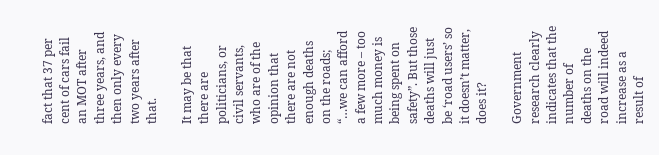fact that 37 per cent of cars fail an MOT after three years, and then only every two years after that.

It may be that there are politicians, or civil servants, who are of the opinion that there are not enough deaths on the roads; “…we can afford a few more – too much money is being spent on safety”. But those deaths will just be ‘road users’ so it doesn’t matter, does it?

Government research clearly indicates that the number of deaths on the road will indeed increase as a result of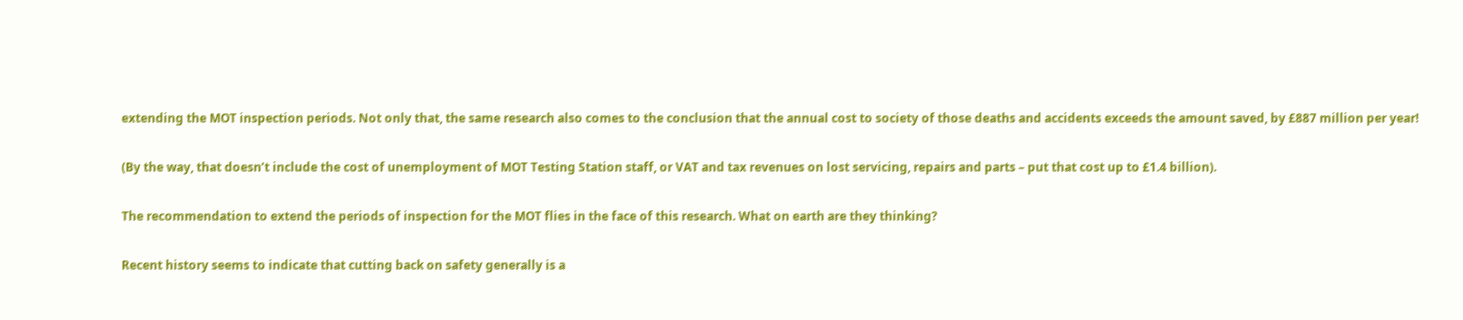extending the MOT inspection periods. Not only that, the same research also comes to the conclusion that the annual cost to society of those deaths and accidents exceeds the amount saved, by £887 million per year!

(By the way, that doesn’t include the cost of unemployment of MOT Testing Station staff, or VAT and tax revenues on lost servicing, repairs and parts – put that cost up to £1.4 billion).

The recommendation to extend the periods of inspection for the MOT flies in the face of this research. What on earth are they thinking?

Recent history seems to indicate that cutting back on safety generally is a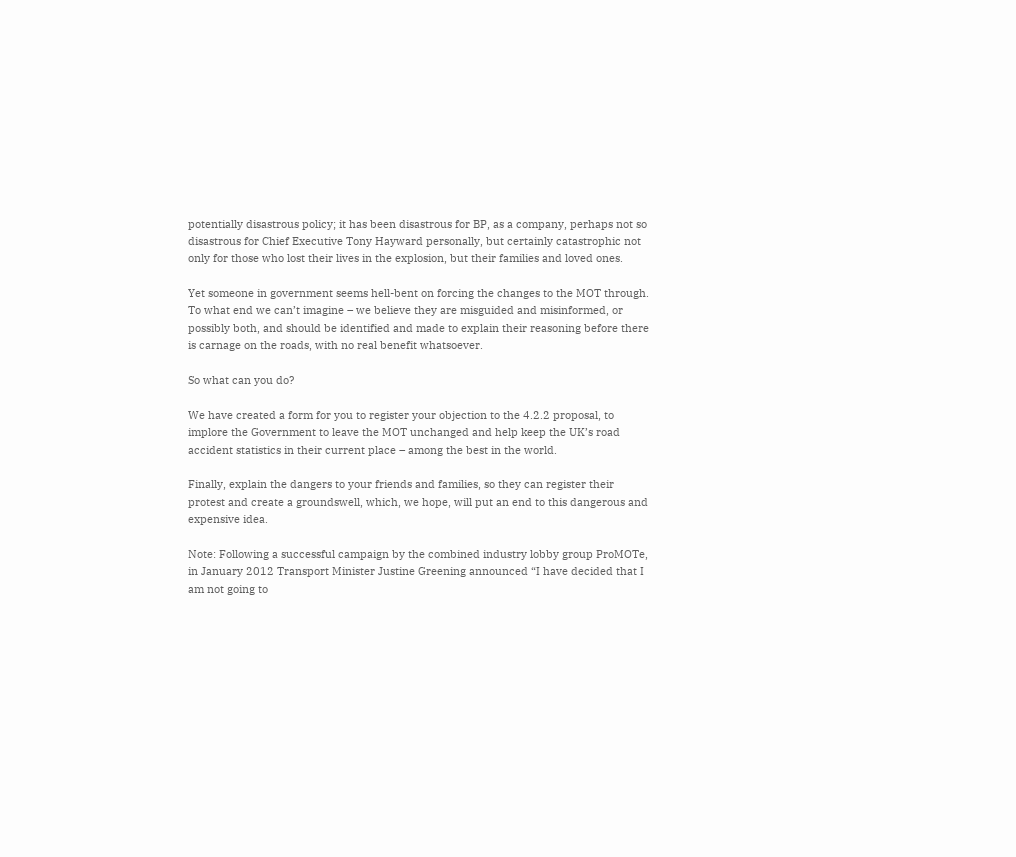potentially disastrous policy; it has been disastrous for BP, as a company, perhaps not so disastrous for Chief Executive Tony Hayward personally, but certainly catastrophic not only for those who lost their lives in the explosion, but their families and loved ones.

Yet someone in government seems hell-bent on forcing the changes to the MOT through. To what end we can’t imagine – we believe they are misguided and misinformed, or possibly both, and should be identified and made to explain their reasoning before there is carnage on the roads, with no real benefit whatsoever.

So what can you do?

We have created a form for you to register your objection to the 4.2.2 proposal, to implore the Government to leave the MOT unchanged and help keep the UK’s road accident statistics in their current place – among the best in the world.

Finally, explain the dangers to your friends and families, so they can register their protest and create a groundswell, which, we hope, will put an end to this dangerous and expensive idea.

Note: Following a successful campaign by the combined industry lobby group ProMOTe, in January 2012 Transport Minister Justine Greening announced “I have decided that I am not going to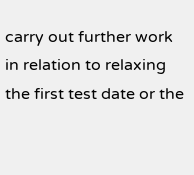carry out further work in relation to relaxing the first test date or the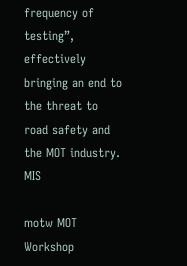frequency of testing”, effectively bringing an end to the threat to road safety and the MOT industry. MIS

motw MOT Workshop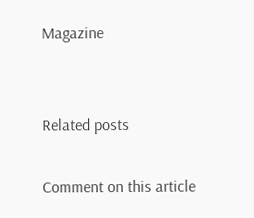Magazine


Related posts

Comment on this article